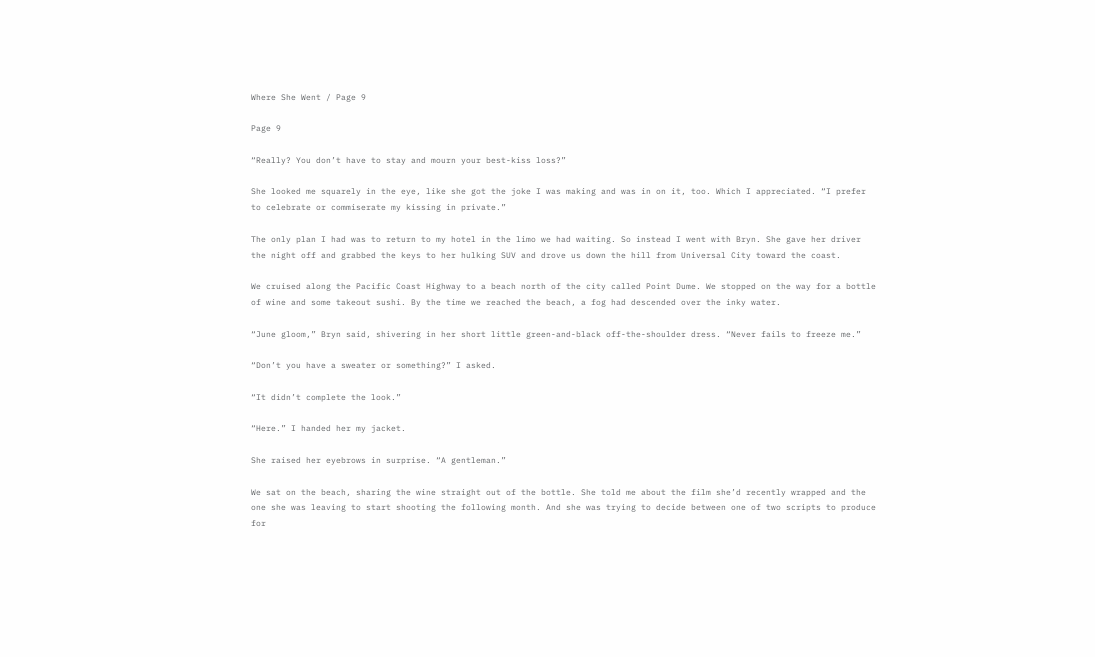Where She Went / Page 9

Page 9

“Really? You don’t have to stay and mourn your best-kiss loss?”

She looked me squarely in the eye, like she got the joke I was making and was in on it, too. Which I appreciated. “I prefer to celebrate or commiserate my kissing in private.”

The only plan I had was to return to my hotel in the limo we had waiting. So instead I went with Bryn. She gave her driver the night off and grabbed the keys to her hulking SUV and drove us down the hill from Universal City toward the coast.

We cruised along the Pacific Coast Highway to a beach north of the city called Point Dume. We stopped on the way for a bottle of wine and some takeout sushi. By the time we reached the beach, a fog had descended over the inky water.

“June gloom,” Bryn said, shivering in her short little green-and-black off-the-shoulder dress. “Never fails to freeze me.”

“Don’t you have a sweater or something?” I asked.

“It didn’t complete the look.”

“Here.” I handed her my jacket.

She raised her eyebrows in surprise. “A gentleman.”

We sat on the beach, sharing the wine straight out of the bottle. She told me about the film she’d recently wrapped and the one she was leaving to start shooting the following month. And she was trying to decide between one of two scripts to produce for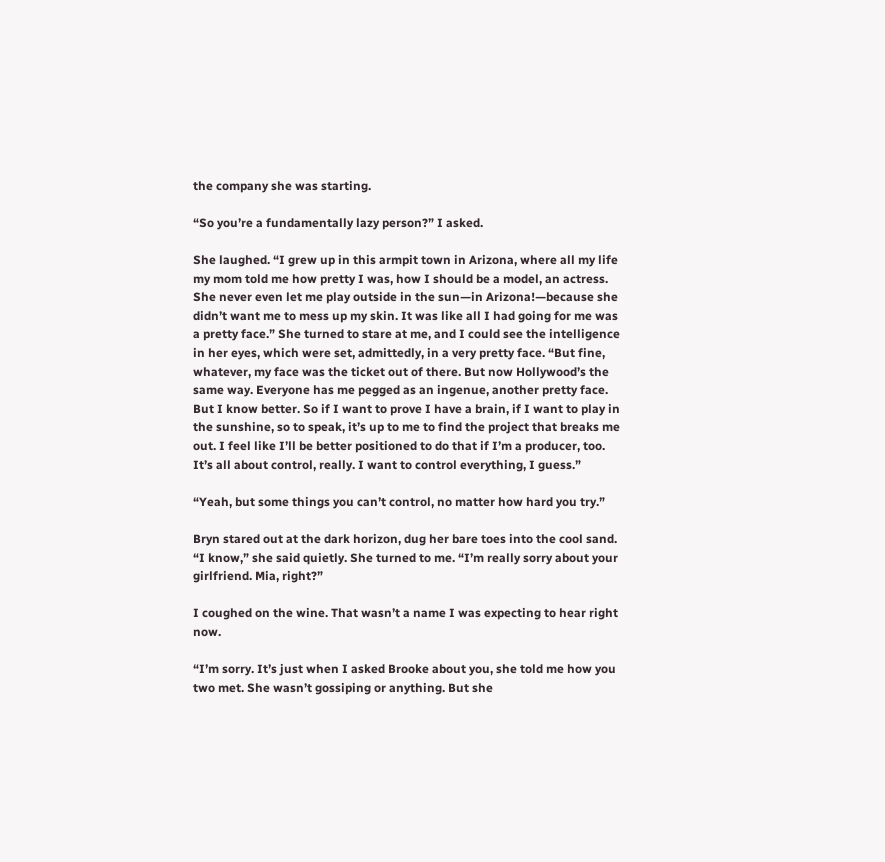the company she was starting.

“So you’re a fundamentally lazy person?” I asked.

She laughed. “I grew up in this armpit town in Arizona, where all my life my mom told me how pretty I was, how I should be a model, an actress. She never even let me play outside in the sun—in Arizona!—because she didn’t want me to mess up my skin. It was like all I had going for me was a pretty face.” She turned to stare at me, and I could see the intelligence in her eyes, which were set, admittedly, in a very pretty face. “But fine, whatever, my face was the ticket out of there. But now Hollywood’s the same way. Everyone has me pegged as an ingenue, another pretty face. But I know better. So if I want to prove I have a brain, if I want to play in the sunshine, so to speak, it’s up to me to find the project that breaks me out. I feel like I’ll be better positioned to do that if I’m a producer, too. It’s all about control, really. I want to control everything, I guess.”

“Yeah, but some things you can’t control, no matter how hard you try.”

Bryn stared out at the dark horizon, dug her bare toes into the cool sand. “I know,” she said quietly. She turned to me. “I’m really sorry about your girlfriend. Mia, right?”

I coughed on the wine. That wasn’t a name I was expecting to hear right now.

“I’m sorry. It’s just when I asked Brooke about you, she told me how you two met. She wasn’t gossiping or anything. But she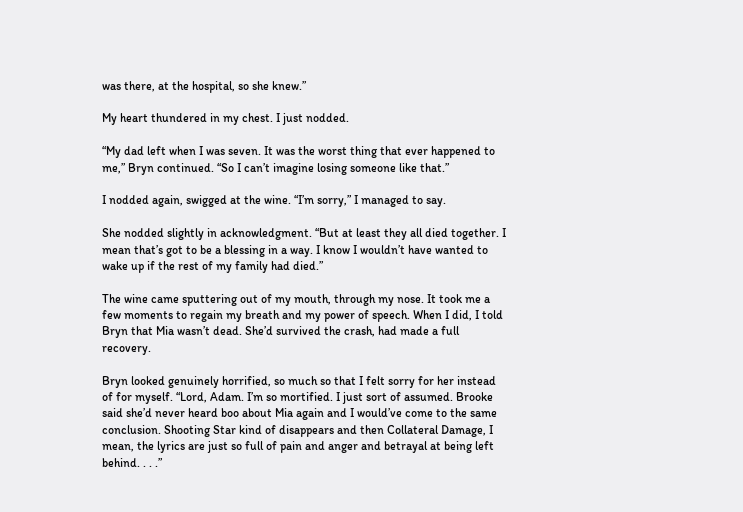was there, at the hospital, so she knew.”

My heart thundered in my chest. I just nodded.

“My dad left when I was seven. It was the worst thing that ever happened to me,” Bryn continued. “So I can’t imagine losing someone like that.”

I nodded again, swigged at the wine. “I’m sorry,” I managed to say.

She nodded slightly in acknowledgment. “But at least they all died together. I mean that’s got to be a blessing in a way. I know I wouldn’t have wanted to wake up if the rest of my family had died.”

The wine came sputtering out of my mouth, through my nose. It took me a few moments to regain my breath and my power of speech. When I did, I told Bryn that Mia wasn’t dead. She’d survived the crash, had made a full recovery.

Bryn looked genuinely horrified, so much so that I felt sorry for her instead of for myself. “Lord, Adam. I’m so mortified. I just sort of assumed. Brooke said she’d never heard boo about Mia again and I would’ve come to the same conclusion. Shooting Star kind of disappears and then Collateral Damage, I mean, the lyrics are just so full of pain and anger and betrayal at being left behind. . . .”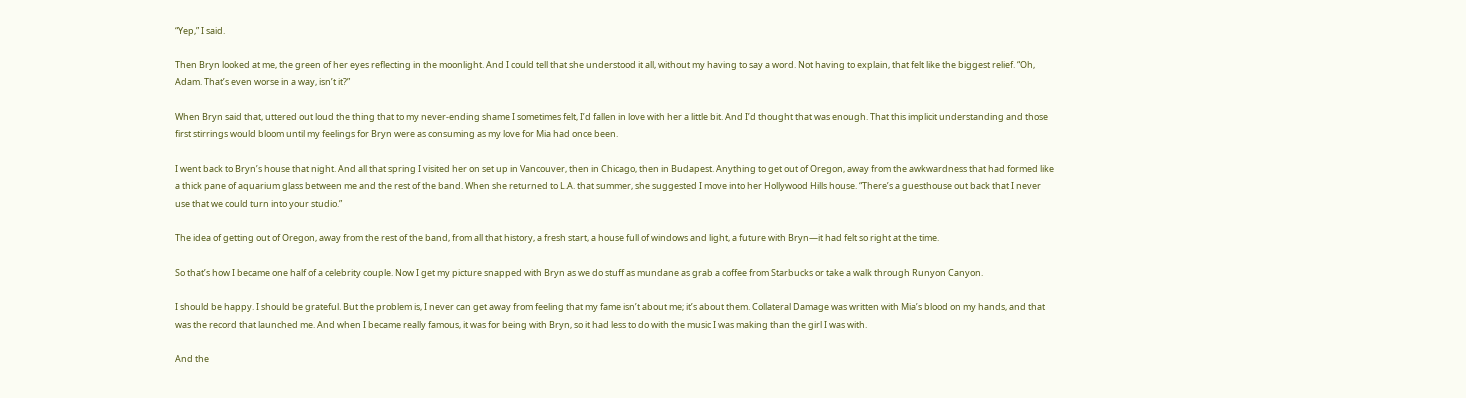“Yep,” I said.

Then Bryn looked at me, the green of her eyes reflecting in the moonlight. And I could tell that she understood it all, without my having to say a word. Not having to explain, that felt like the biggest relief. “Oh, Adam. That’s even worse in a way, isn’t it?”

When Bryn said that, uttered out loud the thing that to my never-ending shame I sometimes felt, I’d fallen in love with her a little bit. And I’d thought that was enough. That this implicit understanding and those first stirrings would bloom until my feelings for Bryn were as consuming as my love for Mia had once been.

I went back to Bryn’s house that night. And all that spring I visited her on set up in Vancouver, then in Chicago, then in Budapest. Anything to get out of Oregon, away from the awkwardness that had formed like a thick pane of aquarium glass between me and the rest of the band. When she returned to L.A. that summer, she suggested I move into her Hollywood Hills house. “There’s a guesthouse out back that I never use that we could turn into your studio.”

The idea of getting out of Oregon, away from the rest of the band, from all that history, a fresh start, a house full of windows and light, a future with Bryn—it had felt so right at the time.

So that’s how I became one half of a celebrity couple. Now I get my picture snapped with Bryn as we do stuff as mundane as grab a coffee from Starbucks or take a walk through Runyon Canyon.

I should be happy. I should be grateful. But the problem is, I never can get away from feeling that my fame isn’t about me; it’s about them. Collateral Damage was written with Mia’s blood on my hands, and that was the record that launched me. And when I became really famous, it was for being with Bryn, so it had less to do with the music I was making than the girl I was with.

And the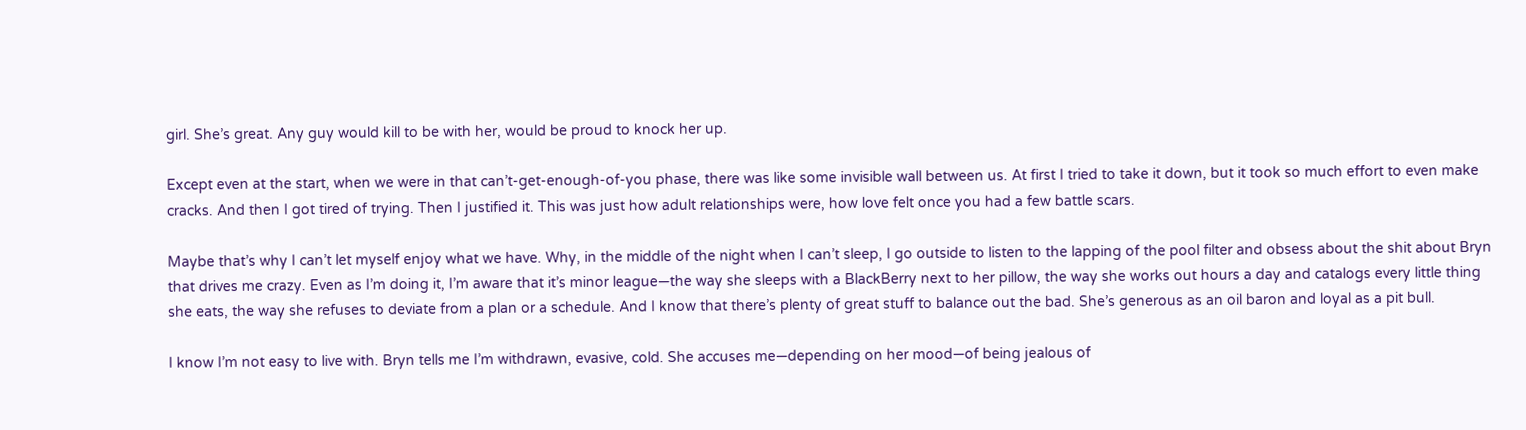girl. She’s great. Any guy would kill to be with her, would be proud to knock her up.

Except even at the start, when we were in that can’t-get-enough-of-you phase, there was like some invisible wall between us. At first I tried to take it down, but it took so much effort to even make cracks. And then I got tired of trying. Then I justified it. This was just how adult relationships were, how love felt once you had a few battle scars.

Maybe that’s why I can’t let myself enjoy what we have. Why, in the middle of the night when I can’t sleep, I go outside to listen to the lapping of the pool filter and obsess about the shit about Bryn that drives me crazy. Even as I’m doing it, I’m aware that it’s minor league—the way she sleeps with a BlackBerry next to her pillow, the way she works out hours a day and catalogs every little thing she eats, the way she refuses to deviate from a plan or a schedule. And I know that there’s plenty of great stuff to balance out the bad. She’s generous as an oil baron and loyal as a pit bull.

I know I’m not easy to live with. Bryn tells me I’m withdrawn, evasive, cold. She accuses me—depending on her mood—of being jealous of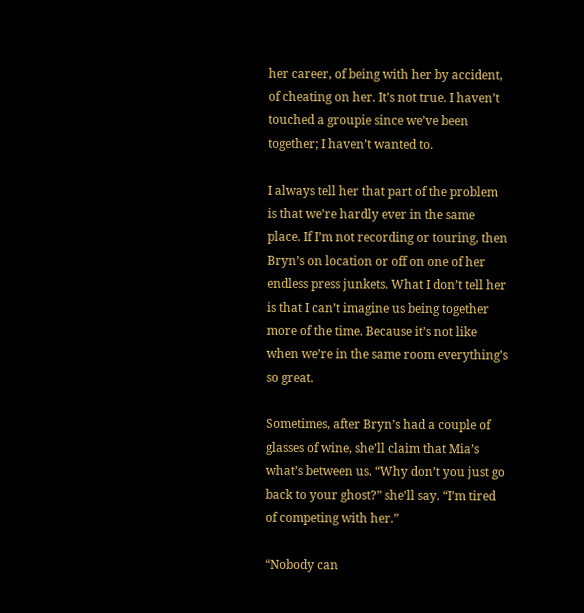her career, of being with her by accident, of cheating on her. It’s not true. I haven’t touched a groupie since we’ve been together; I haven’t wanted to.

I always tell her that part of the problem is that we’re hardly ever in the same place. If I’m not recording or touring, then Bryn’s on location or off on one of her endless press junkets. What I don’t tell her is that I can’t imagine us being together more of the time. Because it’s not like when we’re in the same room everything’s so great.

Sometimes, after Bryn’s had a couple of glasses of wine, she’ll claim that Mia’s what’s between us. “Why don’t you just go back to your ghost?” she’ll say. “I’m tired of competing with her.”

“Nobody can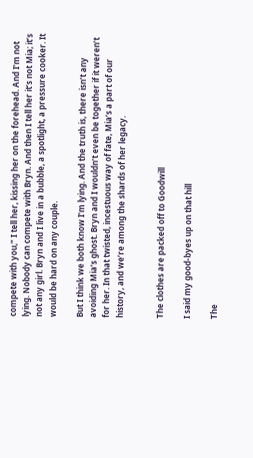compete with you,” I tell her, kissing her on the forehead. And I’m not lying. Nobody can compete with Bryn. And then I tell her it’s not Mia; it’s not any girl. Bryn and I live in a bubble, a spotlight, a pressure cooker. It would be hard on any couple.

But I think we both know I’m lying. And the truth is, there isn’t any avoiding Mia’s ghost. Bryn and I wouldn’t even be together if it weren’t for her. In that twisted, incestuous way of fate, Mia’s a part of our history, and we’re among the shards of her legacy.


The clothes are packed off to Goodwill

I said my good-byes up on that hill

The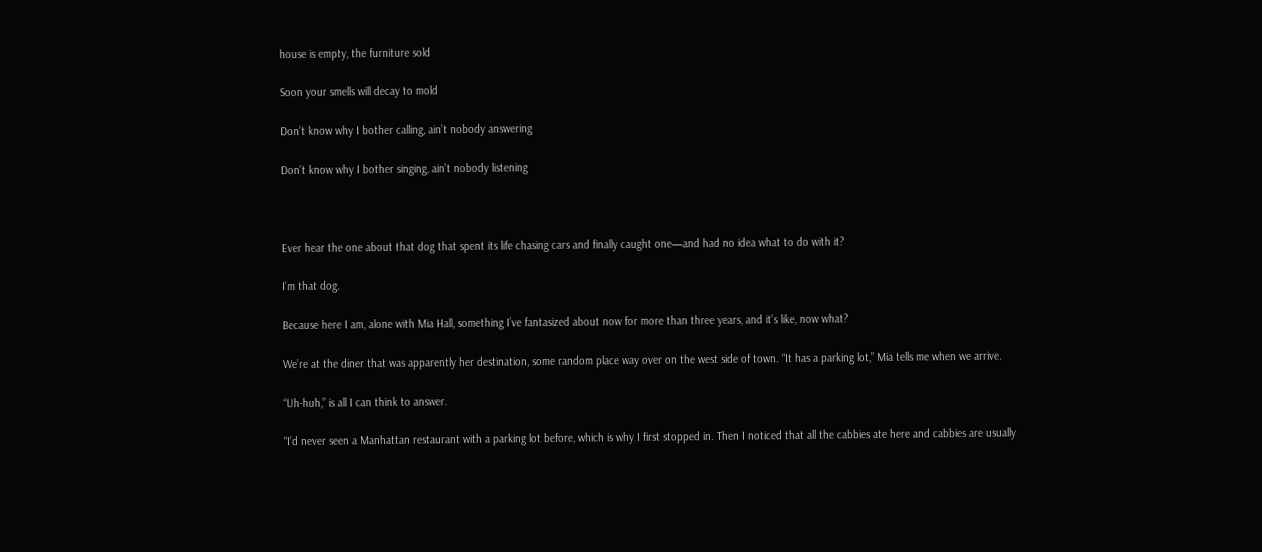house is empty, the furniture sold

Soon your smells will decay to mold

Don’t know why I bother calling, ain’t nobody answering

Don’t know why I bother singing, ain’t nobody listening



Ever hear the one about that dog that spent its life chasing cars and finally caught one—and had no idea what to do with it?

I’m that dog.

Because here I am, alone with Mia Hall, something I’ve fantasized about now for more than three years, and it’s like, now what?

We’re at the diner that was apparently her destination, some random place way over on the west side of town. “It has a parking lot,” Mia tells me when we arrive.

“Uh-huh,” is all I can think to answer.

“I’d never seen a Manhattan restaurant with a parking lot before, which is why I first stopped in. Then I noticed that all the cabbies ate here and cabbies are usually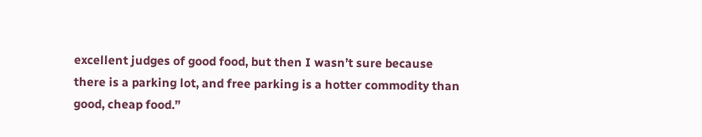excellent judges of good food, but then I wasn’t sure because there is a parking lot, and free parking is a hotter commodity than good, cheap food.”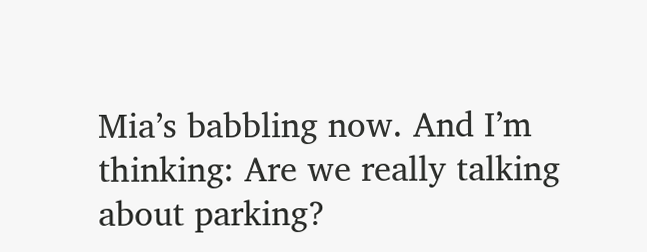Mia’s babbling now. And I’m thinking: Are we really talking about parking?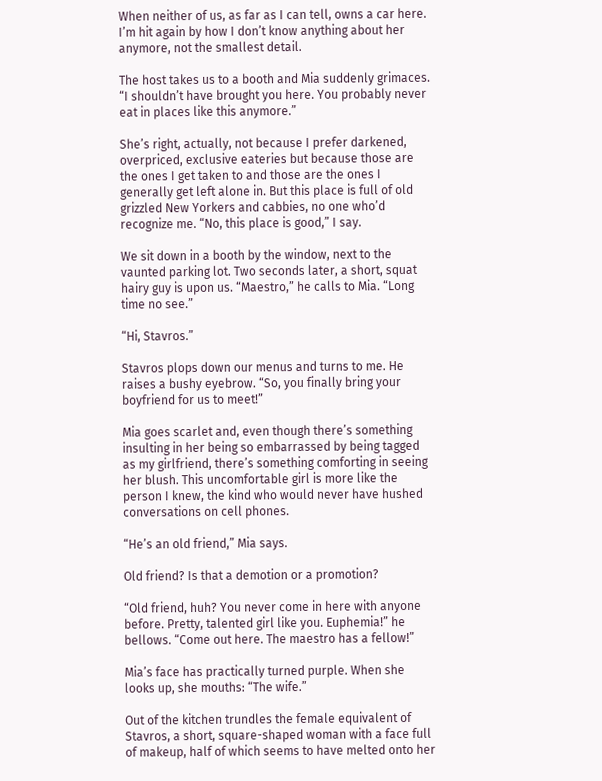When neither of us, as far as I can tell, owns a car here. I’m hit again by how I don’t know anything about her anymore, not the smallest detail.

The host takes us to a booth and Mia suddenly grimaces. “I shouldn’t have brought you here. You probably never eat in places like this anymore.”

She’s right, actually, not because I prefer darkened, overpriced, exclusive eateries but because those are the ones I get taken to and those are the ones I generally get left alone in. But this place is full of old grizzled New Yorkers and cabbies, no one who’d recognize me. “No, this place is good,” I say.

We sit down in a booth by the window, next to the vaunted parking lot. Two seconds later, a short, squat hairy guy is upon us. “Maestro,” he calls to Mia. “Long time no see.”

“Hi, Stavros.”

Stavros plops down our menus and turns to me. He raises a bushy eyebrow. “So, you finally bring your boyfriend for us to meet!”

Mia goes scarlet and, even though there’s something insulting in her being so embarrassed by being tagged as my girlfriend, there’s something comforting in seeing her blush. This uncomfortable girl is more like the person I knew, the kind who would never have hushed conversations on cell phones.

“He’s an old friend,” Mia says.

Old friend? Is that a demotion or a promotion?

“Old friend, huh? You never come in here with anyone before. Pretty, talented girl like you. Euphemia!” he bellows. “Come out here. The maestro has a fellow!”

Mia’s face has practically turned purple. When she looks up, she mouths: “The wife.”

Out of the kitchen trundles the female equivalent of Stavros, a short, square-shaped woman with a face full of makeup, half of which seems to have melted onto her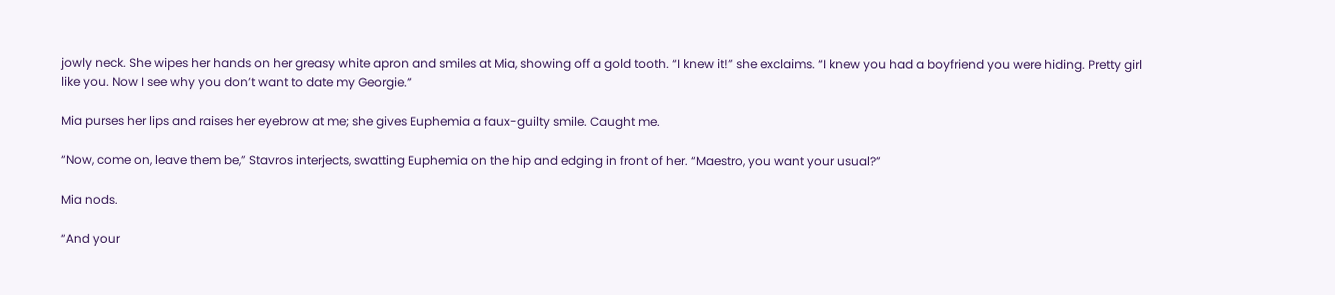jowly neck. She wipes her hands on her greasy white apron and smiles at Mia, showing off a gold tooth. “I knew it!” she exclaims. “I knew you had a boyfriend you were hiding. Pretty girl like you. Now I see why you don’t want to date my Georgie.”

Mia purses her lips and raises her eyebrow at me; she gives Euphemia a faux-guilty smile. Caught me.

“Now, come on, leave them be,” Stavros interjects, swatting Euphemia on the hip and edging in front of her. “Maestro, you want your usual?”

Mia nods.

“And your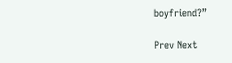boyfriend?”

Prev Next